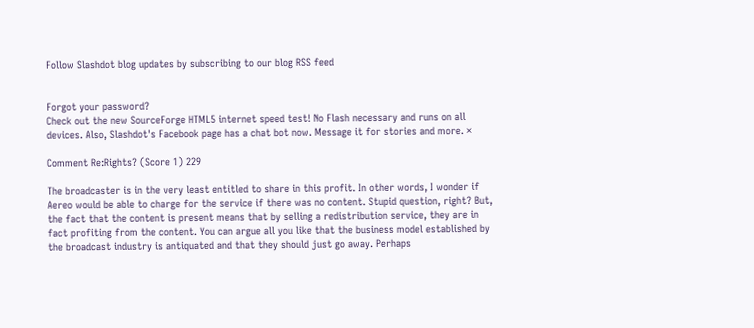Follow Slashdot blog updates by subscribing to our blog RSS feed


Forgot your password?
Check out the new SourceForge HTML5 internet speed test! No Flash necessary and runs on all devices. Also, Slashdot's Facebook page has a chat bot now. Message it for stories and more. ×

Comment Re:Rights? (Score 1) 229

The broadcaster is in the very least entitled to share in this profit. In other words, I wonder if Aereo would be able to charge for the service if there was no content. Stupid question, right? But, the fact that the content is present means that by selling a redistribution service, they are in fact profiting from the content. You can argue all you like that the business model established by the broadcast industry is antiquated and that they should just go away. Perhaps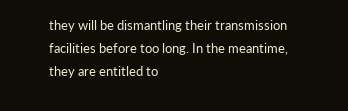they will be dismantling their transmission facilities before too long. In the meantime, they are entitled to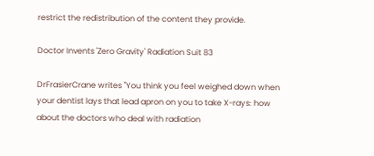restrict the redistribution of the content they provide.

Doctor Invents 'Zero Gravity' Radiation Suit 83

DrFrasierCrane writes "You think you feel weighed down when your dentist lays that lead apron on you to take X-rays: how about the doctors who deal with radiation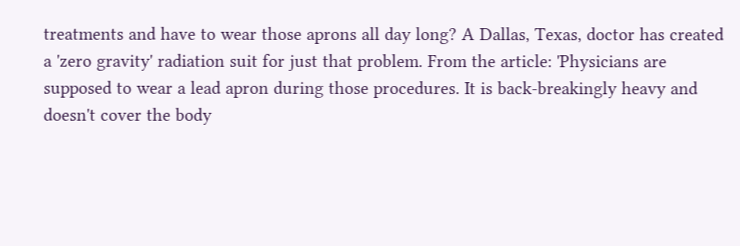treatments and have to wear those aprons all day long? A Dallas, Texas, doctor has created a 'zero gravity' radiation suit for just that problem. From the article: 'Physicians are supposed to wear a lead apron during those procedures. It is back-breakingly heavy and doesn't cover the body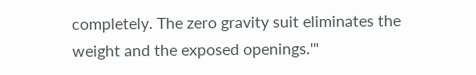completely. The zero gravity suit eliminates the weight and the exposed openings.'"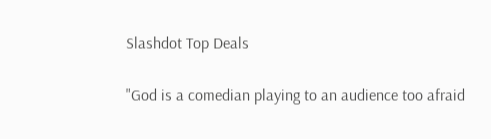Slashdot Top Deals

"God is a comedian playing to an audience too afraid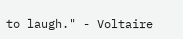to laugh." - Voltaire